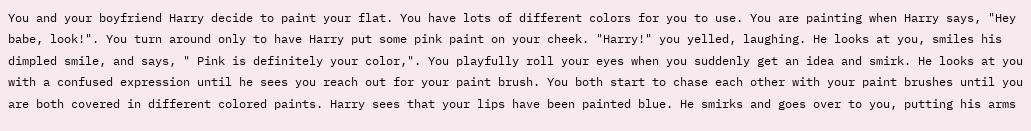You and your boyfriend Harry decide to paint your flat. You have lots of different colors for you to use. You are painting when Harry says, "Hey babe, look!". You turn around only to have Harry put some pink paint on your cheek. "Harry!" you yelled, laughing. He looks at you, smiles his dimpled smile, and says, " Pink is definitely your color,". You playfully roll your eyes when you suddenly get an idea and smirk. He looks at you with a confused expression until he sees you reach out for your paint brush. You both start to chase each other with your paint brushes until you are both covered in different colored paints. Harry sees that your lips have been painted blue. He smirks and goes over to you, putting his arms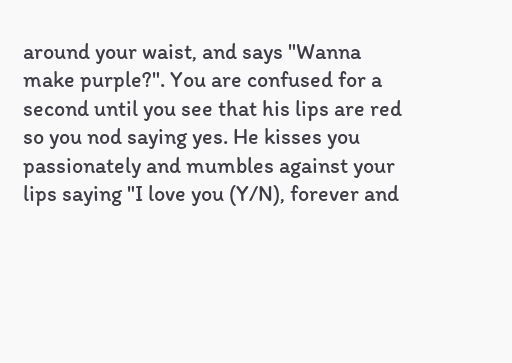around your waist, and says "Wanna make purple?". You are confused for a second until you see that his lips are red so you nod saying yes. He kisses you passionately and mumbles against your lips saying "I love you (Y/N), forever and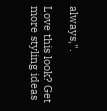always,".

Love this look? Get more styling ideas